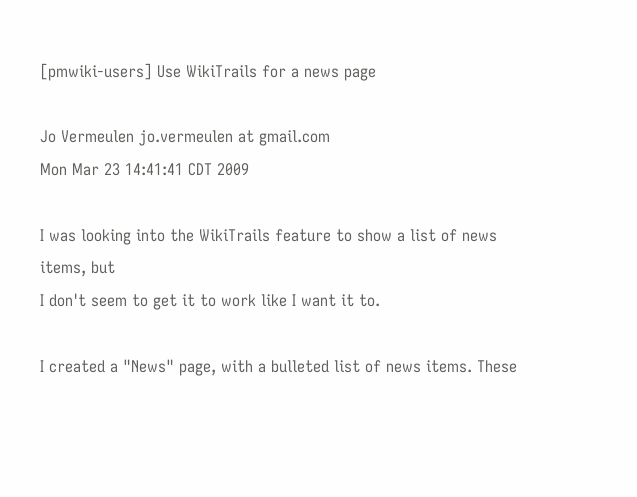[pmwiki-users] Use WikiTrails for a news page

Jo Vermeulen jo.vermeulen at gmail.com
Mon Mar 23 14:41:41 CDT 2009

I was looking into the WikiTrails feature to show a list of news items, but
I don't seem to get it to work like I want it to.

I created a "News" page, with a bulleted list of news items. These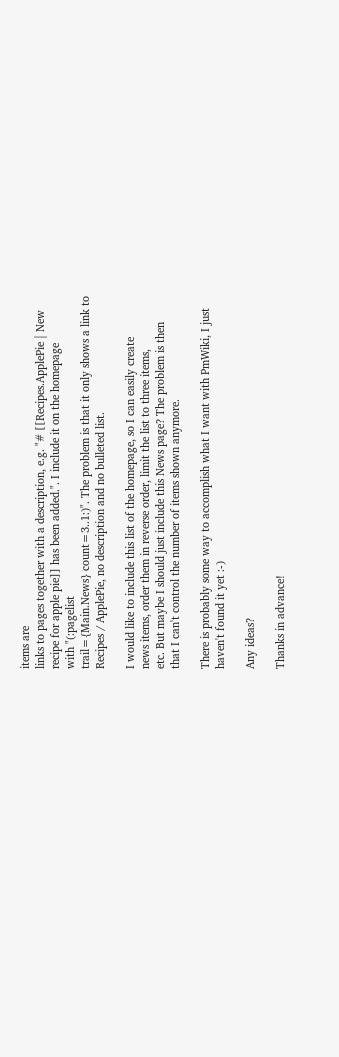items are
links to pages together with a description, e.g. "# [[Recipes.ApplePie | New
recipe for apple pie]] has been added.". I include it on the homepage
with "(:pagelist
trail={Main.News} count=3..1:)". The problem is that it only shows a link to
Recipes / ApplePie, no description and no bulleted list.

I would like to include this list of the homepage, so I can easily create
news items, order them in reverse order, limit the list to three items,
etc. But maybe I should just include this News page? The problem is then
that I can't control the number of items shown anymore.

There is probably some way to accomplish what I want with PmWiki, I just
haven't found it yet :-)

Any ideas?

Thanks in advance!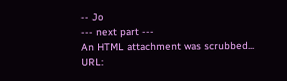-- Jo
--- next part ---
An HTML attachment was scrubbed...
URL: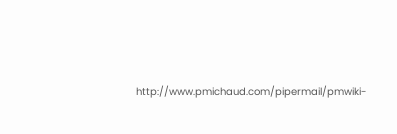http://www.pmichaud.com/pipermail/pmwiki-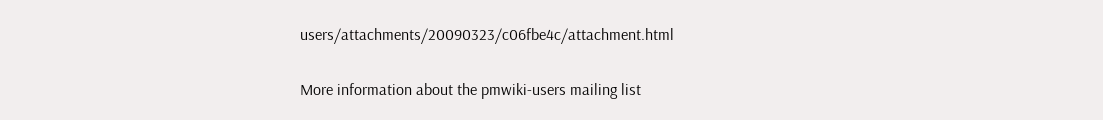users/attachments/20090323/c06fbe4c/attachment.html

More information about the pmwiki-users mailing list